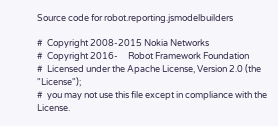Source code for robot.reporting.jsmodelbuilders

#  Copyright 2008-2015 Nokia Networks
#  Copyright 2016-     Robot Framework Foundation
#  Licensed under the Apache License, Version 2.0 (the "License");
#  you may not use this file except in compliance with the License.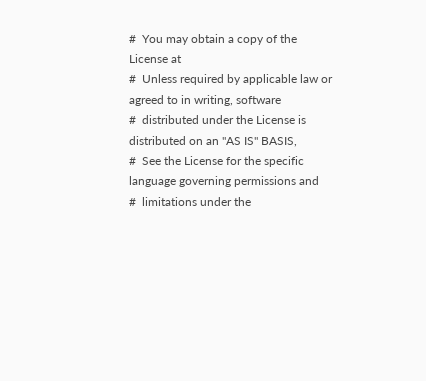#  You may obtain a copy of the License at
#  Unless required by applicable law or agreed to in writing, software
#  distributed under the License is distributed on an "AS IS" BASIS,
#  See the License for the specific language governing permissions and
#  limitations under the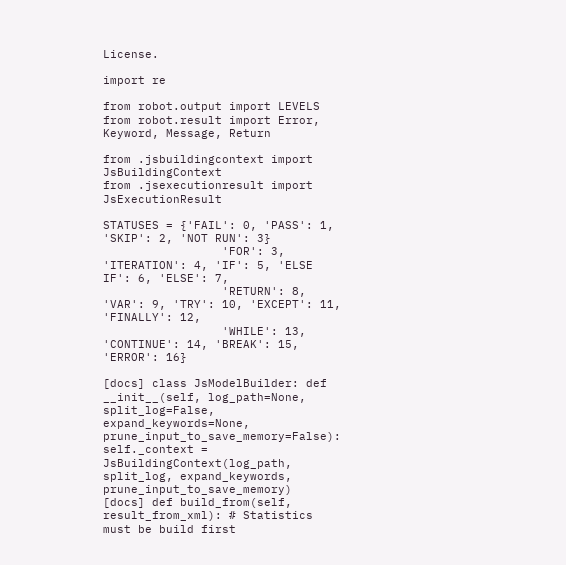License.

import re

from robot.output import LEVELS
from robot.result import Error, Keyword, Message, Return

from .jsbuildingcontext import JsBuildingContext
from .jsexecutionresult import JsExecutionResult

STATUSES = {'FAIL': 0, 'PASS': 1, 'SKIP': 2, 'NOT RUN': 3}
                 'FOR': 3, 'ITERATION': 4, 'IF': 5, 'ELSE IF': 6, 'ELSE': 7,
                 'RETURN': 8, 'VAR': 9, 'TRY': 10, 'EXCEPT': 11, 'FINALLY': 12,
                 'WHILE': 13, 'CONTINUE': 14, 'BREAK': 15, 'ERROR': 16}

[docs] class JsModelBuilder: def __init__(self, log_path=None, split_log=False, expand_keywords=None, prune_input_to_save_memory=False): self._context = JsBuildingContext(log_path, split_log, expand_keywords, prune_input_to_save_memory)
[docs] def build_from(self, result_from_xml): # Statistics must be build first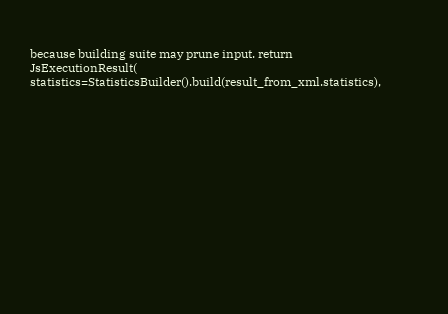because building suite may prune input. return JsExecutionResult( statistics=StatisticsBuilder().build(result_from_xml.statistics),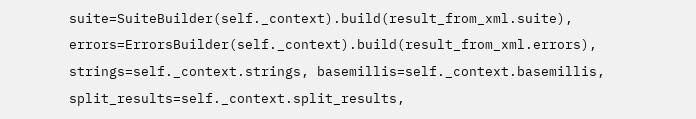suite=SuiteBuilder(self._context).build(result_from_xml.suite), errors=ErrorsBuilder(self._context).build(result_from_xml.errors), strings=self._context.strings, basemillis=self._context.basemillis, split_results=self._context.split_results,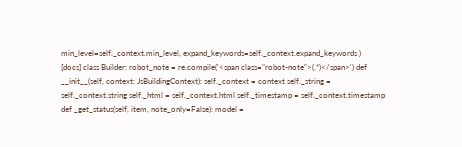min_level=self._context.min_level, expand_keywords=self._context.expand_keywords )
[docs] class Builder: robot_note = re.compile('<span class="robot-note">(.*)</span>') def __init__(self, context: JsBuildingContext): self._context = context self._string = self._context.string self._html = self._context.html self._timestamp = self._context.timestamp def _get_status(self, item, note_only=False): model =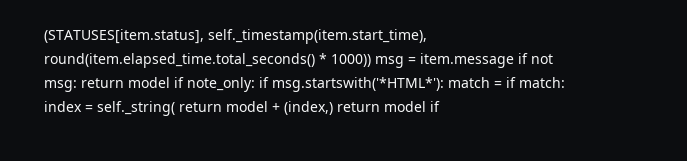(STATUSES[item.status], self._timestamp(item.start_time), round(item.elapsed_time.total_seconds() * 1000)) msg = item.message if not msg: return model if note_only: if msg.startswith('*HTML*'): match = if match: index = self._string( return model + (index,) return model if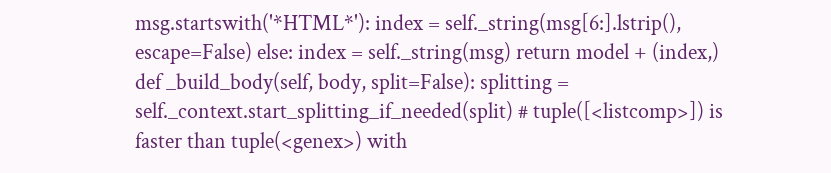msg.startswith('*HTML*'): index = self._string(msg[6:].lstrip(), escape=False) else: index = self._string(msg) return model + (index,) def _build_body(self, body, split=False): splitting = self._context.start_splitting_if_needed(split) # tuple([<listcomp>]) is faster than tuple(<genex>) with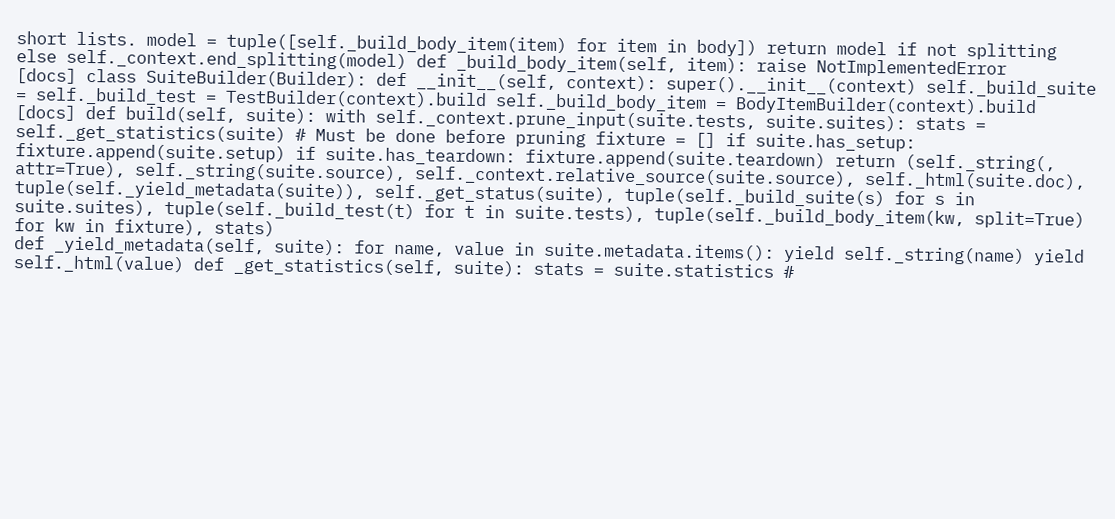short lists. model = tuple([self._build_body_item(item) for item in body]) return model if not splitting else self._context.end_splitting(model) def _build_body_item(self, item): raise NotImplementedError
[docs] class SuiteBuilder(Builder): def __init__(self, context): super().__init__(context) self._build_suite = self._build_test = TestBuilder(context).build self._build_body_item = BodyItemBuilder(context).build
[docs] def build(self, suite): with self._context.prune_input(suite.tests, suite.suites): stats = self._get_statistics(suite) # Must be done before pruning fixture = [] if suite.has_setup: fixture.append(suite.setup) if suite.has_teardown: fixture.append(suite.teardown) return (self._string(, attr=True), self._string(suite.source), self._context.relative_source(suite.source), self._html(suite.doc), tuple(self._yield_metadata(suite)), self._get_status(suite), tuple(self._build_suite(s) for s in suite.suites), tuple(self._build_test(t) for t in suite.tests), tuple(self._build_body_item(kw, split=True) for kw in fixture), stats)
def _yield_metadata(self, suite): for name, value in suite.metadata.items(): yield self._string(name) yield self._html(value) def _get_statistics(self, suite): stats = suite.statistics #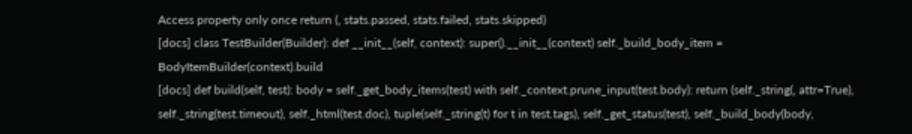Access property only once return (, stats.passed, stats.failed, stats.skipped)
[docs] class TestBuilder(Builder): def __init__(self, context): super().__init__(context) self._build_body_item = BodyItemBuilder(context).build
[docs] def build(self, test): body = self._get_body_items(test) with self._context.prune_input(test.body): return (self._string(, attr=True), self._string(test.timeout), self._html(test.doc), tuple(self._string(t) for t in test.tags), self._get_status(test), self._build_body(body,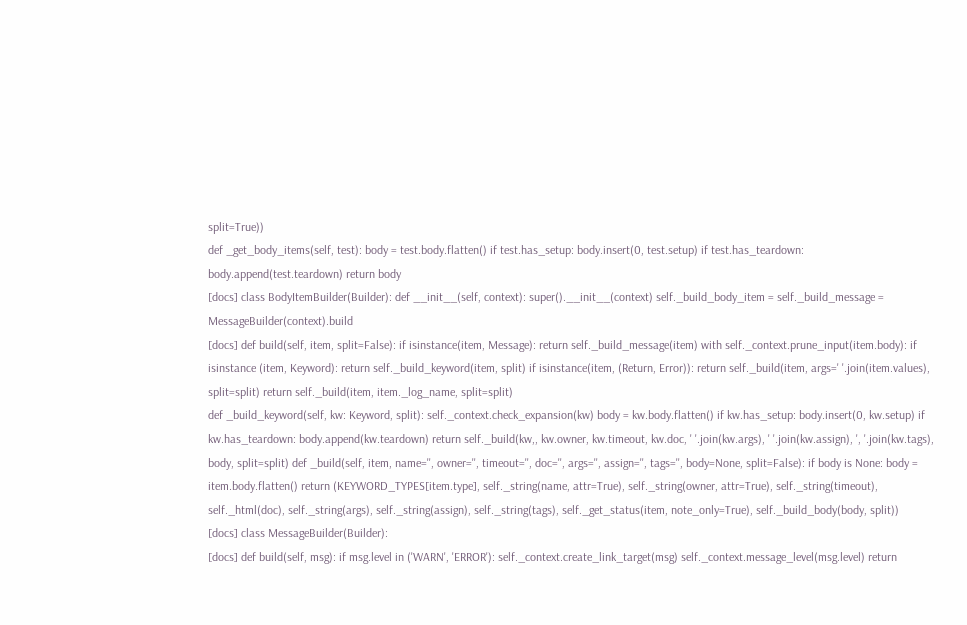split=True))
def _get_body_items(self, test): body = test.body.flatten() if test.has_setup: body.insert(0, test.setup) if test.has_teardown: body.append(test.teardown) return body
[docs] class BodyItemBuilder(Builder): def __init__(self, context): super().__init__(context) self._build_body_item = self._build_message = MessageBuilder(context).build
[docs] def build(self, item, split=False): if isinstance(item, Message): return self._build_message(item) with self._context.prune_input(item.body): if isinstance (item, Keyword): return self._build_keyword(item, split) if isinstance(item, (Return, Error)): return self._build(item, args=' '.join(item.values), split=split) return self._build(item, item._log_name, split=split)
def _build_keyword(self, kw: Keyword, split): self._context.check_expansion(kw) body = kw.body.flatten() if kw.has_setup: body.insert(0, kw.setup) if kw.has_teardown: body.append(kw.teardown) return self._build(kw,, kw.owner, kw.timeout, kw.doc, ' '.join(kw.args), ' '.join(kw.assign), ', '.join(kw.tags), body, split=split) def _build(self, item, name='', owner='', timeout='', doc='', args='', assign='', tags='', body=None, split=False): if body is None: body = item.body.flatten() return (KEYWORD_TYPES[item.type], self._string(name, attr=True), self._string(owner, attr=True), self._string(timeout), self._html(doc), self._string(args), self._string(assign), self._string(tags), self._get_status(item, note_only=True), self._build_body(body, split))
[docs] class MessageBuilder(Builder):
[docs] def build(self, msg): if msg.level in ('WARN', 'ERROR'): self._context.create_link_target(msg) self._context.message_level(msg.level) return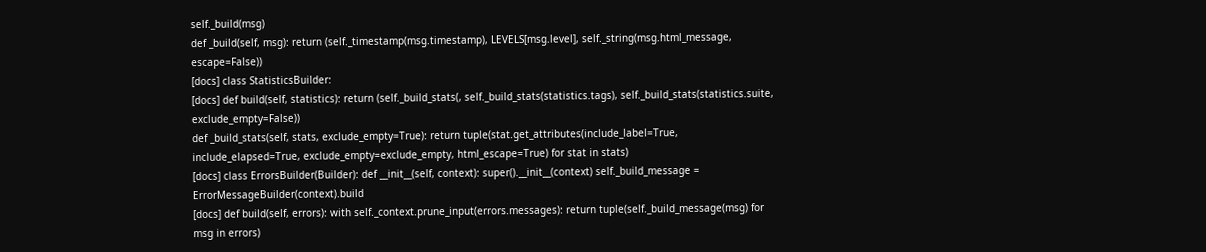self._build(msg)
def _build(self, msg): return (self._timestamp(msg.timestamp), LEVELS[msg.level], self._string(msg.html_message, escape=False))
[docs] class StatisticsBuilder:
[docs] def build(self, statistics): return (self._build_stats(, self._build_stats(statistics.tags), self._build_stats(statistics.suite, exclude_empty=False))
def _build_stats(self, stats, exclude_empty=True): return tuple(stat.get_attributes(include_label=True, include_elapsed=True, exclude_empty=exclude_empty, html_escape=True) for stat in stats)
[docs] class ErrorsBuilder(Builder): def __init__(self, context): super().__init__(context) self._build_message = ErrorMessageBuilder(context).build
[docs] def build(self, errors): with self._context.prune_input(errors.messages): return tuple(self._build_message(msg) for msg in errors)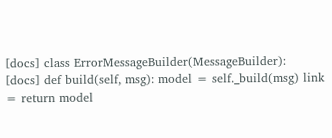[docs] class ErrorMessageBuilder(MessageBuilder):
[docs] def build(self, msg): model = self._build(msg) link = return model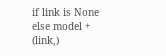if link is None else model + (link,)